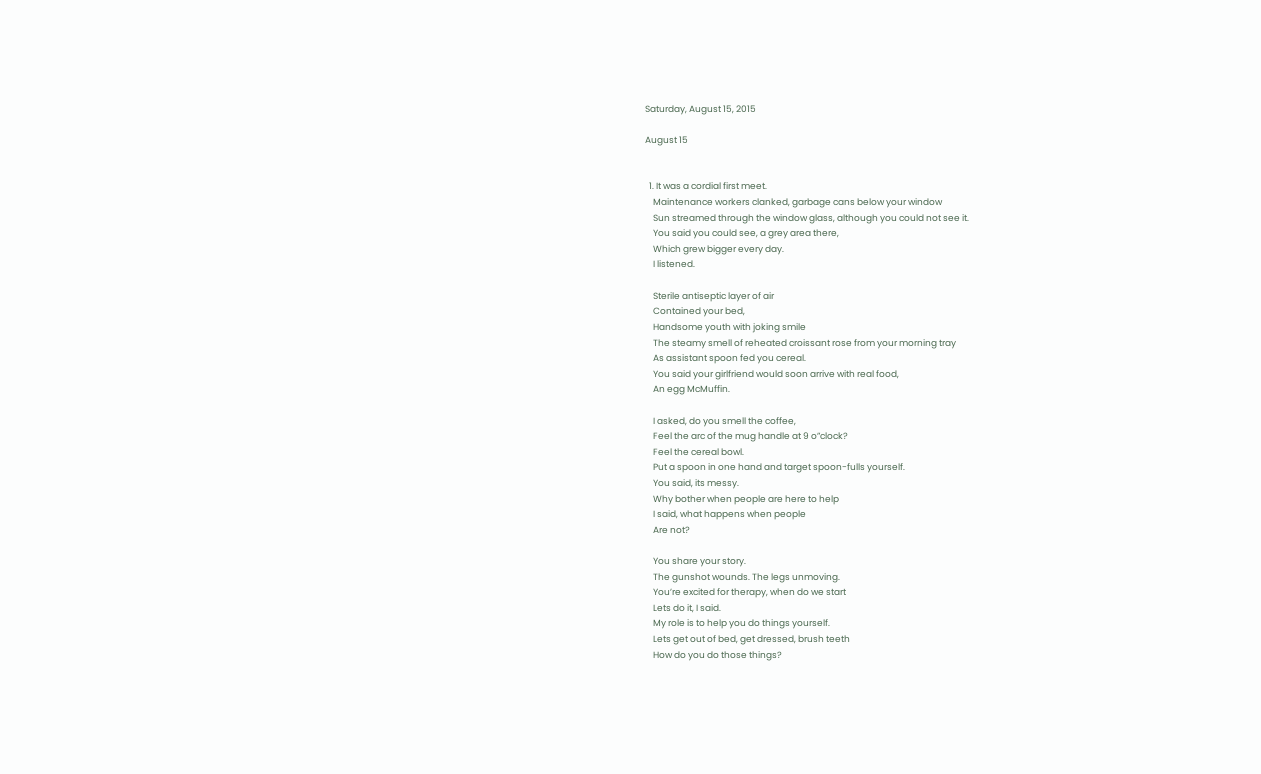Saturday, August 15, 2015

August 15


  1. It was a cordial first meet.
    Maintenance workers clanked, garbage cans below your window
    Sun streamed through the window glass, although you could not see it.
    You said you could see, a grey area there,
    Which grew bigger every day.
    I listened.

    Sterile antiseptic layer of air
    Contained your bed,
    Handsome youth with joking smile
    The steamy smell of reheated croissant rose from your morning tray
    As assistant spoon fed you cereal.
    You said your girlfriend would soon arrive with real food,
    An egg McMuffin.

    I asked, do you smell the coffee,
    Feel the arc of the mug handle at 9 o”clock?
    Feel the cereal bowl.
    Put a spoon in one hand and target spoon-fulls yourself.
    You said, its messy.
    Why bother when people are here to help
    I said, what happens when people
    Are not?

    You share your story.
    The gunshot wounds. The legs unmoving.
    You’re excited for therapy, when do we start
    Lets do it, I said.
    My role is to help you do things yourself.
    Lets get out of bed, get dressed, brush teeth
    How do you do those things?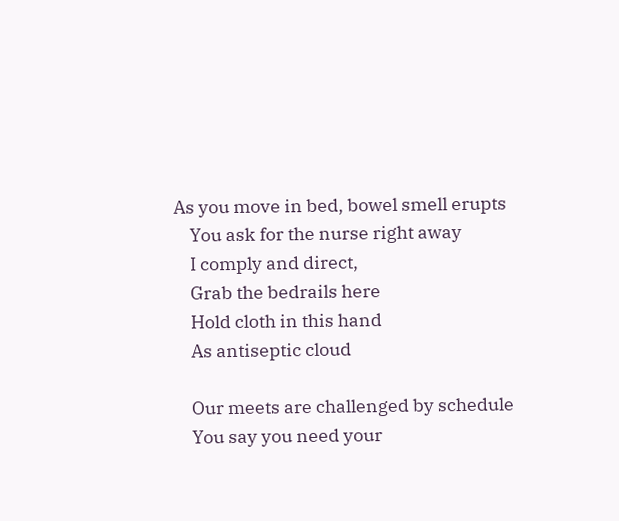As you move in bed, bowel smell erupts
    You ask for the nurse right away
    I comply and direct,
    Grab the bedrails here
    Hold cloth in this hand
    As antiseptic cloud

    Our meets are challenged by schedule
    You say you need your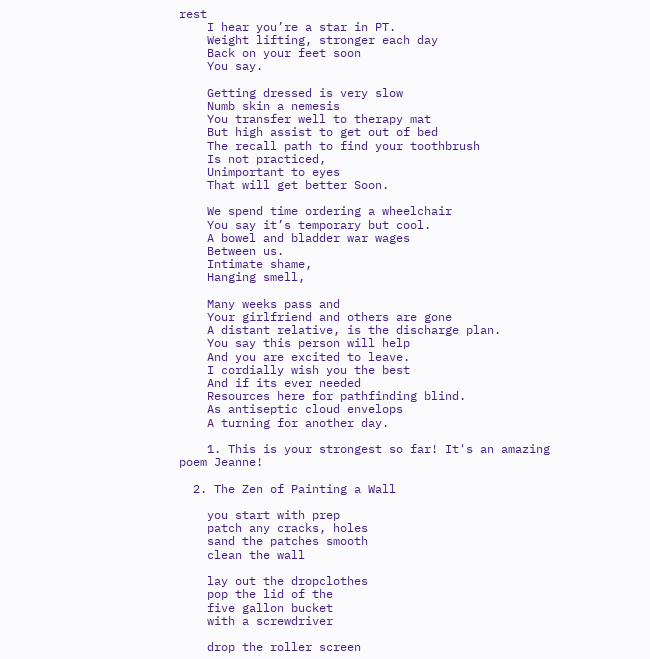rest
    I hear you’re a star in PT.
    Weight lifting, stronger each day
    Back on your feet soon
    You say.

    Getting dressed is very slow
    Numb skin a nemesis
    You transfer well to therapy mat
    But high assist to get out of bed
    The recall path to find your toothbrush
    Is not practiced,
    Unimportant to eyes
    That will get better Soon.

    We spend time ordering a wheelchair
    You say it’s temporary but cool.
    A bowel and bladder war wages
    Between us.
    Intimate shame,
    Hanging smell,

    Many weeks pass and
    Your girlfriend and others are gone
    A distant relative, is the discharge plan.
    You say this person will help
    And you are excited to leave.
    I cordially wish you the best
    And if its ever needed
    Resources here for pathfinding blind.
    As antiseptic cloud envelops
    A turning for another day.

    1. This is your strongest so far! It's an amazing poem Jeanne!

  2. The Zen of Painting a Wall

    you start with prep
    patch any cracks, holes
    sand the patches smooth
    clean the wall

    lay out the dropclothes
    pop the lid of the
    five gallon bucket
    with a screwdriver

    drop the roller screen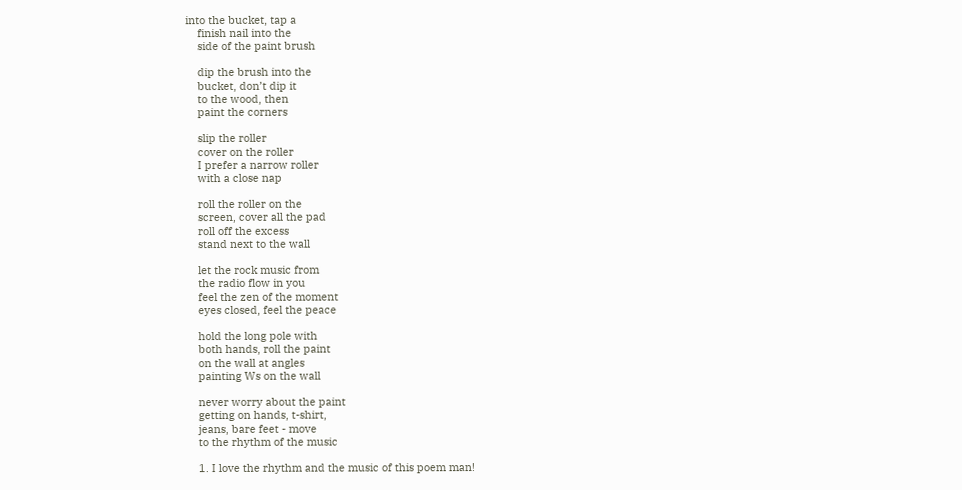into the bucket, tap a
    finish nail into the
    side of the paint brush

    dip the brush into the
    bucket, don’t dip it
    to the wood, then
    paint the corners

    slip the roller
    cover on the roller
    I prefer a narrow roller
    with a close nap

    roll the roller on the
    screen, cover all the pad
    roll off the excess
    stand next to the wall

    let the rock music from
    the radio flow in you
    feel the zen of the moment
    eyes closed, feel the peace

    hold the long pole with
    both hands, roll the paint
    on the wall at angles
    painting Ws on the wall

    never worry about the paint
    getting on hands, t-shirt,
    jeans, bare feet - move
    to the rhythm of the music

    1. I love the rhythm and the music of this poem man!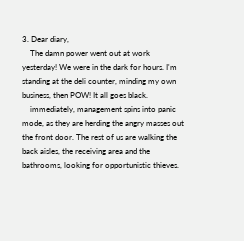3. Dear diary,
    The damn power went out at work yesterday! We were in the dark for hours. I'm standing at the deli counter, minding my own business, then POW! It all goes black.
    immediately, management spins into panic mode, as they are herding the angry masses out the front door. The rest of us are walking the back aisles, the receiving area and the bathrooms, looking for opportunistic thieves.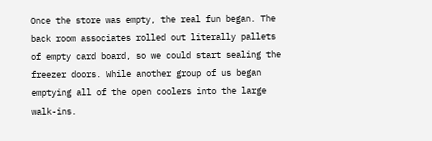Once the store was empty, the real fun began. The back room associates rolled out literally pallets of empty card board, so we could start sealing the freezer doors. While another group of us began emptying all of the open coolers into the large walk-ins.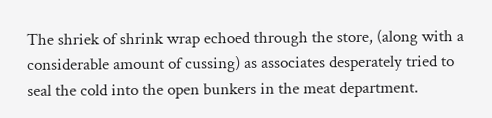The shriek of shrink wrap echoed through the store, (along with a considerable amount of cussing) as associates desperately tried to seal the cold into the open bunkers in the meat department.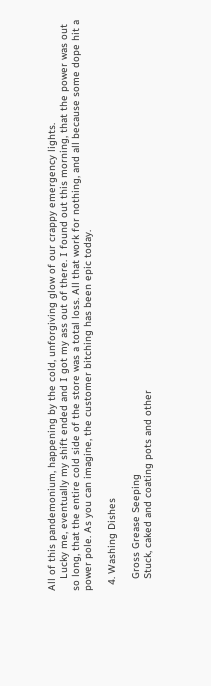All of this pandemonium, happening by the cold, unforgiving glow of our crappy emergency lights.
    Lucky me, eventually my shift ended and I got my ass out of there. I found out this morning, that the power was out so long, that the entire cold side of the store was a total loss. All that work for nothing, and all because some dope hit a power pole. As you can imagine, the customer bitching has been epic today.

  4. Washing Dishes

    Gross Grease Seeping
    Stuck, caked and coating pots and other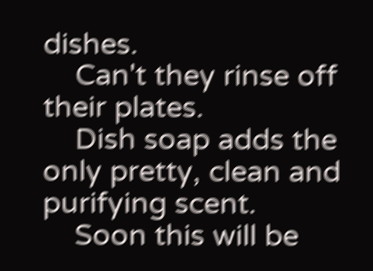dishes.
    Can't they rinse off their plates.
    Dish soap adds the only pretty, clean and purifying scent.
    Soon this will be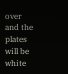over and the plates will be white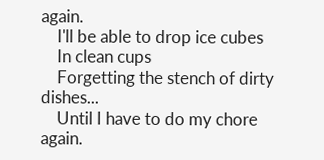again.
    I'll be able to drop ice cubes
    In clean cups
    Forgetting the stench of dirty dishes...
    Until I have to do my chore again.